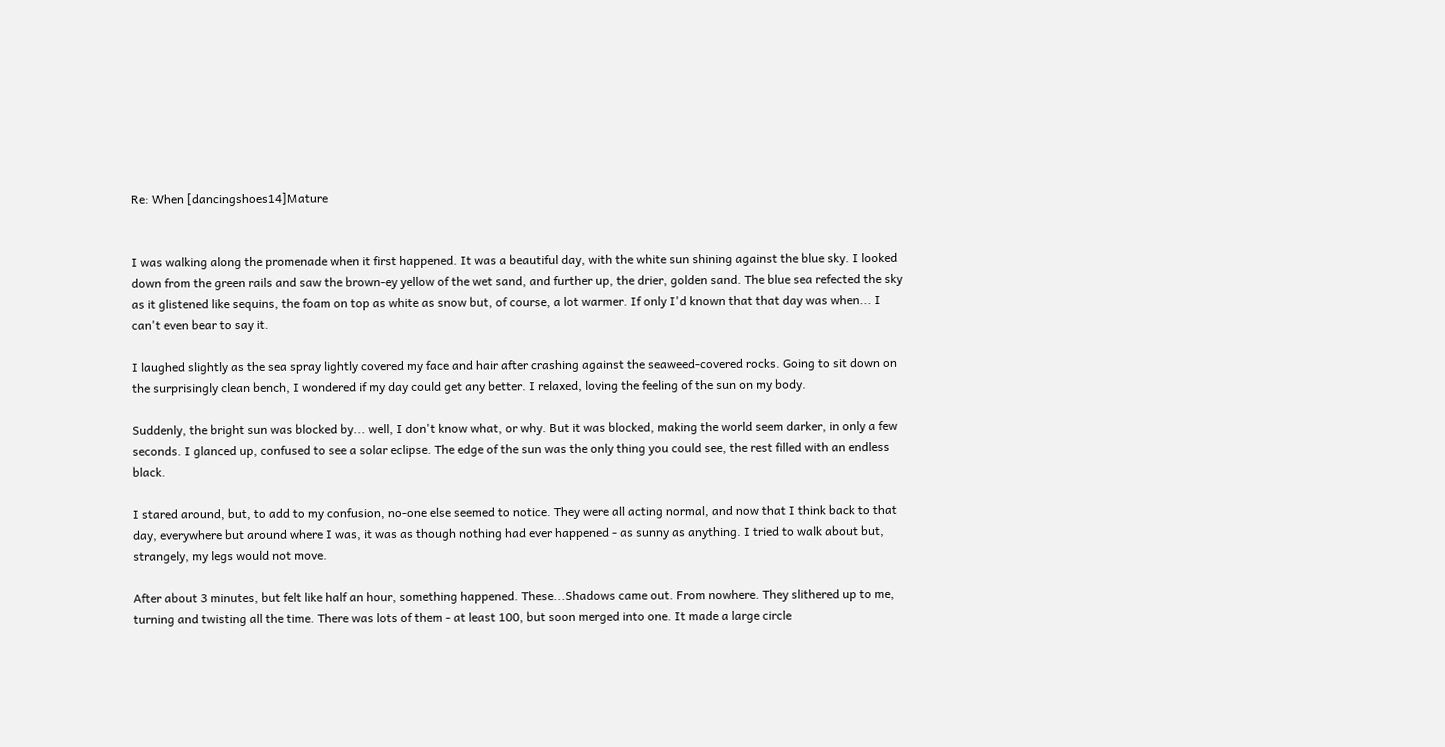Re: When [dancingshoes14]Mature


I was walking along the promenade when it first happened. It was a beautiful day, with the white sun shining against the blue sky. I looked down from the green rails and saw the brown-ey yellow of the wet sand, and further up, the drier, golden sand. The blue sea refected the sky as it glistened like sequins, the foam on top as white as snow but, of course, a lot warmer. If only I'd known that that day was when... I can't even bear to say it.

I laughed slightly as the sea spray lightly covered my face and hair after crashing against the seaweed-covered rocks. Going to sit down on the surprisingly clean bench, I wondered if my day could get any better. I relaxed, loving the feeling of the sun on my body.

Suddenly, the bright sun was blocked by... well, I don't know what, or why. But it was blocked, making the world seem darker, in only a few seconds. I glanced up, confused to see a solar eclipse. The edge of the sun was the only thing you could see, the rest filled with an endless black.

I stared around, but, to add to my confusion, no-one else seemed to notice. They were all acting normal, and now that I think back to that day, everywhere but around where I was, it was as though nothing had ever happened - as sunny as anything. I tried to walk about but, strangely, my legs would not move.

After about 3 minutes, but felt like half an hour, something happened. These...Shadows came out. From nowhere. They slithered up to me, turning and twisting all the time. There was lots of them - at least 100, but soon merged into one. It made a large circle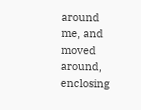around me, and moved around, enclosing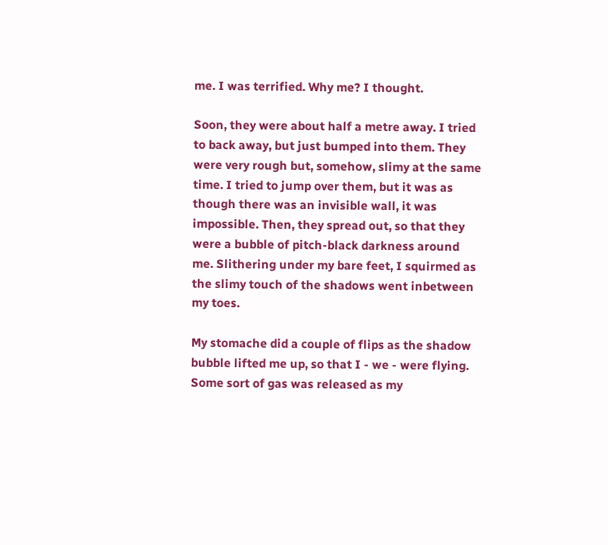me. I was terrified. Why me? I thought.

Soon, they were about half a metre away. I tried to back away, but just bumped into them. They were very rough but, somehow, slimy at the same time. I tried to jump over them, but it was as though there was an invisible wall, it was impossible. Then, they spread out, so that they were a bubble of pitch-black darkness around me. Slithering under my bare feet, I squirmed as the slimy touch of the shadows went inbetween my toes.

My stomache did a couple of flips as the shadow bubble lifted me up, so that I - we - were flying. Some sort of gas was released as my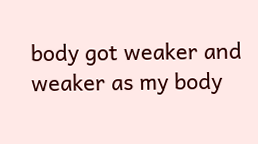body got weaker and weaker as my body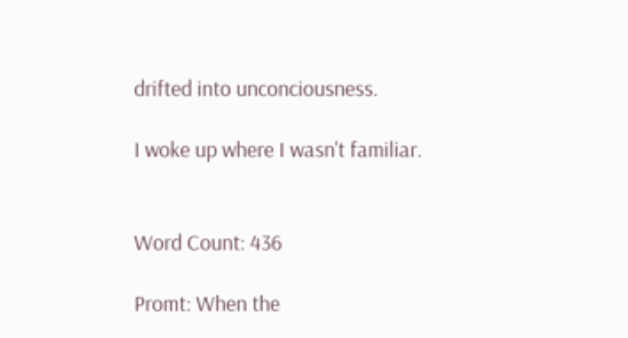drifted into unconciousness.

I woke up where I wasn't familiar.


Word Count: 436

Promt: When the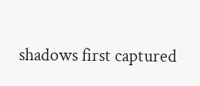shadows first captured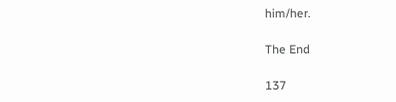him/her.

The End

137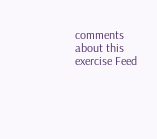comments about this exercise Feed